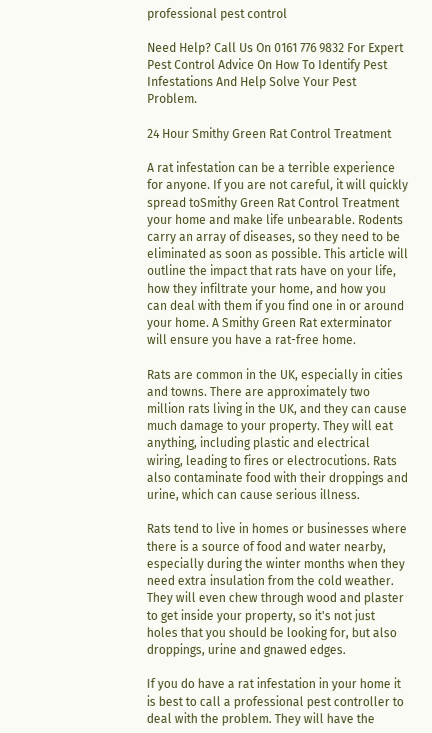professional pest control

Need Help? Call Us On 0161 776 9832 For Expert Pest Control Advice On How To Identify Pest Infestations And Help Solve Your Pest Problem.

24 Hour Smithy Green Rat Control Treatment

A rat infestation can be a terrible experience for anyone. If you are not careful, it will quickly spread toSmithy Green Rat Control Treatment your home and make life unbearable. Rodents carry an array of diseases, so they need to be eliminated as soon as possible. This article will outline the impact that rats have on your life, how they infiltrate your home, and how you can deal with them if you find one in or around your home. A Smithy Green Rat exterminator will ensure you have a rat-free home.

Rats are common in the UK, especially in cities and towns. There are approximately two million rats living in the UK, and they can cause much damage to your property. They will eat anything, including plastic and electrical wiring, leading to fires or electrocutions. Rats also contaminate food with their droppings and urine, which can cause serious illness.

Rats tend to live in homes or businesses where there is a source of food and water nearby, especially during the winter months when they need extra insulation from the cold weather. They will even chew through wood and plaster to get inside your property, so it's not just holes that you should be looking for, but also droppings, urine and gnawed edges.

If you do have a rat infestation in your home it is best to call a professional pest controller to deal with the problem. They will have the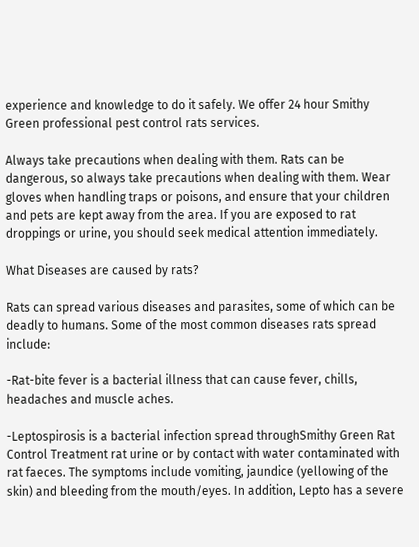experience and knowledge to do it safely. We offer 24 hour Smithy Green professional pest control rats services.

Always take precautions when dealing with them. Rats can be dangerous, so always take precautions when dealing with them. Wear gloves when handling traps or poisons, and ensure that your children and pets are kept away from the area. If you are exposed to rat droppings or urine, you should seek medical attention immediately.

What Diseases are caused by rats?

Rats can spread various diseases and parasites, some of which can be deadly to humans. Some of the most common diseases rats spread include:

-Rat-bite fever is a bacterial illness that can cause fever, chills, headaches and muscle aches.

-Leptospirosis is a bacterial infection spread throughSmithy Green Rat Control Treatment rat urine or by contact with water contaminated with rat faeces. The symptoms include vomiting, jaundice (yellowing of the skin) and bleeding from the mouth/eyes. In addition, Lepto has a severe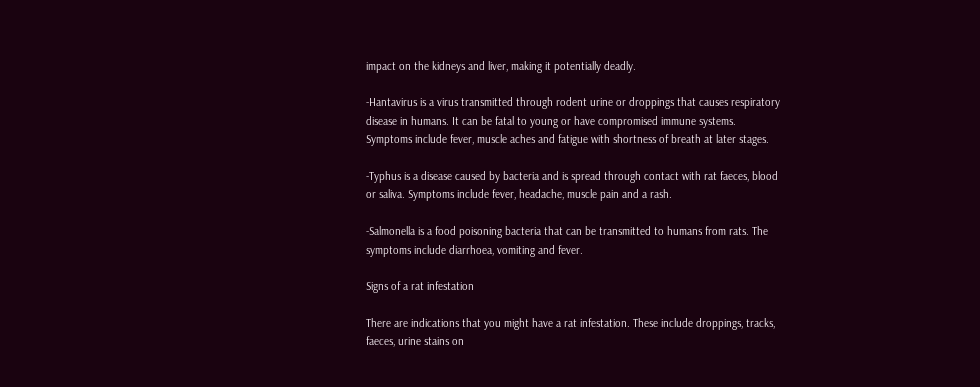impact on the kidneys and liver, making it potentially deadly.

-Hantavirus is a virus transmitted through rodent urine or droppings that causes respiratory disease in humans. It can be fatal to young or have compromised immune systems. Symptoms include fever, muscle aches and fatigue with shortness of breath at later stages.

-Typhus is a disease caused by bacteria and is spread through contact with rat faeces, blood or saliva. Symptoms include fever, headache, muscle pain and a rash.

-Salmonella is a food poisoning bacteria that can be transmitted to humans from rats. The symptoms include diarrhoea, vomiting and fever.

Signs of a rat infestation

There are indications that you might have a rat infestation. These include droppings, tracks, faeces, urine stains on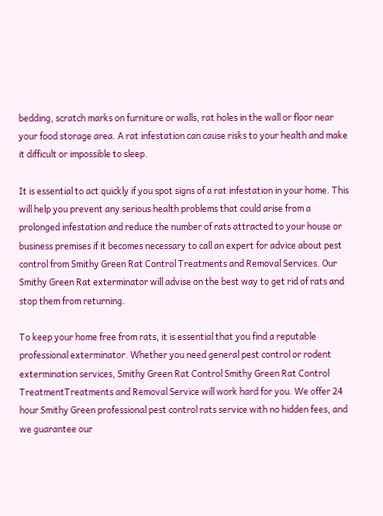bedding, scratch marks on furniture or walls, rat holes in the wall or floor near your food storage area. A rat infestation can cause risks to your health and make it difficult or impossible to sleep.

It is essential to act quickly if you spot signs of a rat infestation in your home. This will help you prevent any serious health problems that could arise from a prolonged infestation and reduce the number of rats attracted to your house or business premises if it becomes necessary to call an expert for advice about pest control from Smithy Green Rat Control Treatments and Removal Services. Our Smithy Green Rat exterminator will advise on the best way to get rid of rats and stop them from returning.

To keep your home free from rats, it is essential that you find a reputable professional exterminator. Whether you need general pest control or rodent extermination services, Smithy Green Rat Control Smithy Green Rat Control TreatmentTreatments and Removal Service will work hard for you. We offer 24 hour Smithy Green professional pest control rats service with no hidden fees, and we guarantee our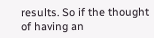results. So if the thought of having an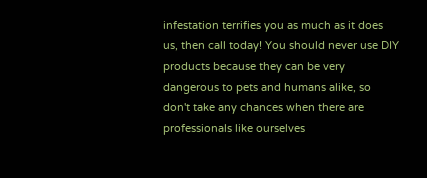infestation terrifies you as much as it does us, then call today! You should never use DIY products because they can be very dangerous to pets and humans alike, so don't take any chances when there are professionals like ourselves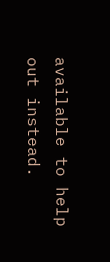available to help out instead.